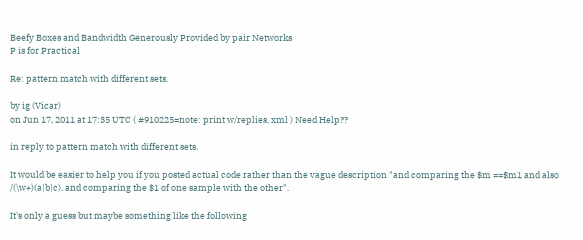Beefy Boxes and Bandwidth Generously Provided by pair Networks
P is for Practical

Re: pattern match with different sets.

by ig (Vicar)
on Jun 17, 2011 at 17:35 UTC ( #910225=note: print w/replies, xml ) Need Help??

in reply to pattern match with different sets.

It would be easier to help you if you posted actual code rather than the vague description "and comparing the $m ==$m1 and also /(\w+)(a|b|c). and comparing the $1 of one sample with the other".

It's only a guess but maybe something like the following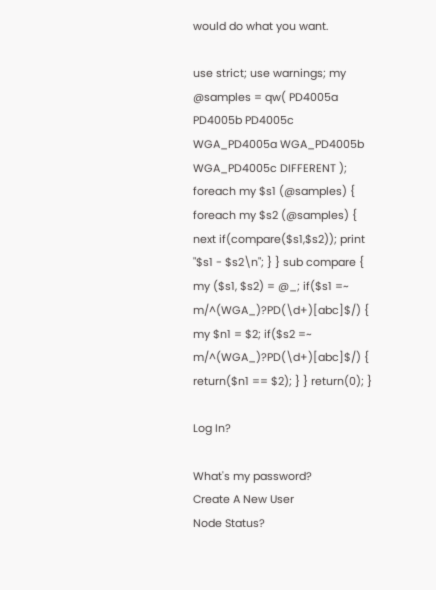would do what you want.

use strict; use warnings; my @samples = qw( PD4005a PD4005b PD4005c WGA_PD4005a WGA_PD4005b WGA_PD4005c DIFFERENT ); foreach my $s1 (@samples) { foreach my $s2 (@samples) { next if(compare($s1,$s2)); print "$s1 - $s2\n"; } } sub compare { my ($s1, $s2) = @_; if($s1 =~ m/^(WGA_)?PD(\d+)[abc]$/) { my $n1 = $2; if($s2 =~ m/^(WGA_)?PD(\d+)[abc]$/) { return($n1 == $2); } } return(0); }

Log In?

What's my password?
Create A New User
Node Status?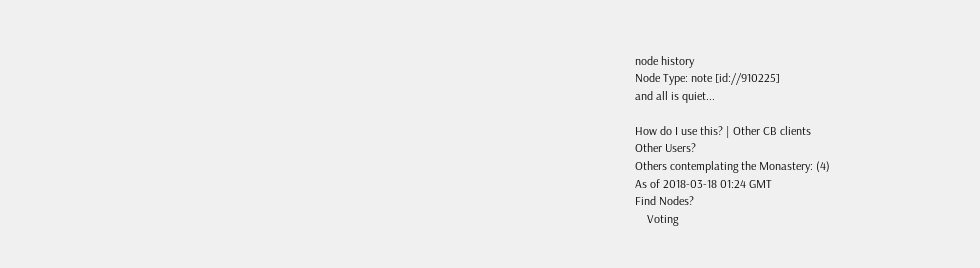node history
Node Type: note [id://910225]
and all is quiet...

How do I use this? | Other CB clients
Other Users?
Others contemplating the Monastery: (4)
As of 2018-03-18 01:24 GMT
Find Nodes?
    Voting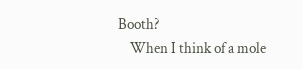Booth?
    When I think of a mole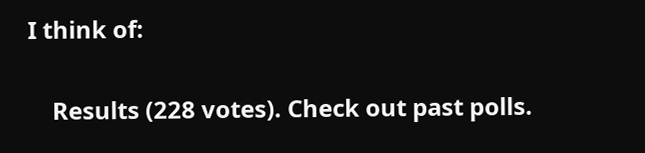I think of:

    Results (228 votes). Check out past polls.